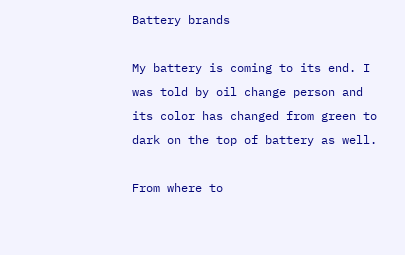Battery brands

My battery is coming to its end. I was told by oil change person and its color has changed from green to dark on the top of battery as well.

From where to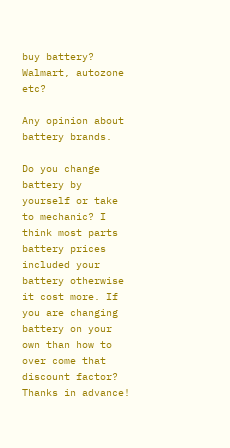buy battery? Walmart, autozone etc?

Any opinion about battery brands.

Do you change battery by yourself or take to mechanic? I think most parts battery prices included your battery otherwise it cost more. If you are changing battery on your own than how to over come that discount factor?
Thanks in advance!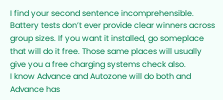I find your second sentence incomprehensible. Battery tests don’t ever provide clear winners across group sizes. If you want it installed, go someplace that will do it free. Those same places will usually give you a free charging systems check also.
I know Advance and Autozone will do both and Advance has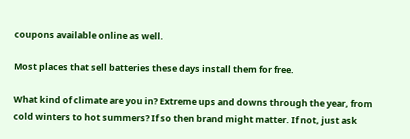coupons available online as well.

Most places that sell batteries these days install them for free.

What kind of climate are you in? Extreme ups and downs through the year, from cold winters to hot summers? If so then brand might matter. If not, just ask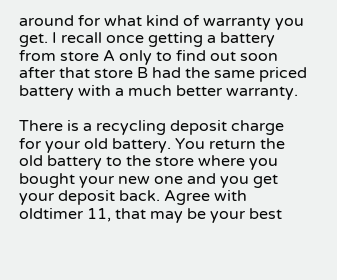around for what kind of warranty you get. I recall once getting a battery from store A only to find out soon after that store B had the same priced battery with a much better warranty.

There is a recycling deposit charge for your old battery. You return the old battery to the store where you bought your new one and you get your deposit back. Agree with oldtimer 11, that may be your best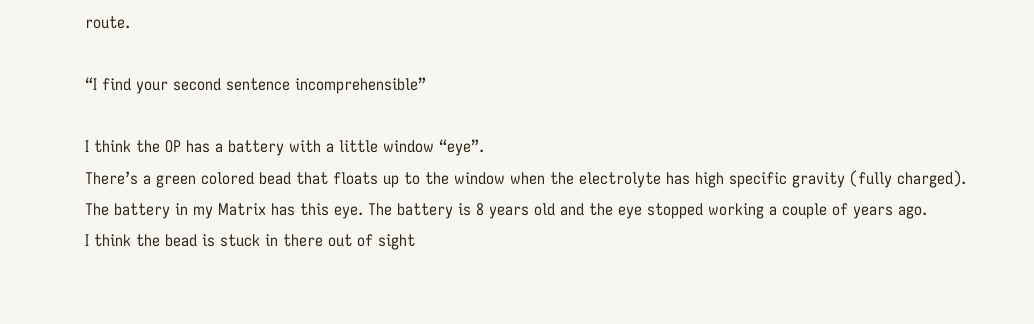route.

“I find your second sentence incomprehensible”

I think the OP has a battery with a little window “eye”.
There’s a green colored bead that floats up to the window when the electrolyte has high specific gravity (fully charged).
The battery in my Matrix has this eye. The battery is 8 years old and the eye stopped working a couple of years ago.
I think the bead is stuck in there out of sight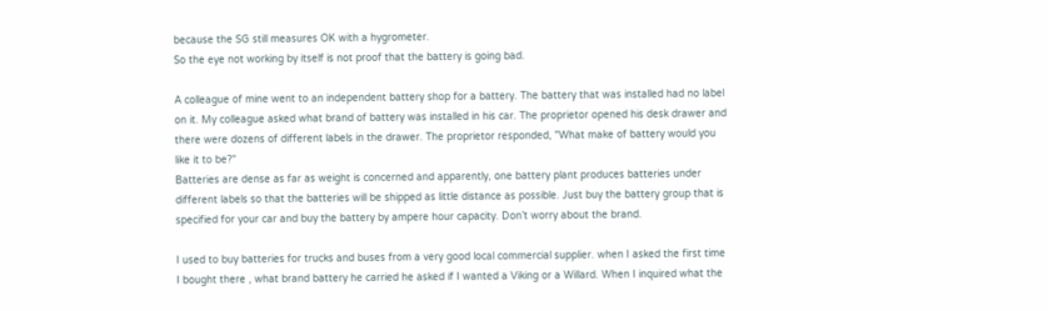because the SG still measures OK with a hygrometer.
So the eye not working by itself is not proof that the battery is going bad.

A colleague of mine went to an independent battery shop for a battery. The battery that was installed had no label on it. My colleague asked what brand of battery was installed in his car. The proprietor opened his desk drawer and there were dozens of different labels in the drawer. The proprietor responded, "What make of battery would you like it to be?"
Batteries are dense as far as weight is concerned and apparently, one battery plant produces batteries under different labels so that the batteries will be shipped as little distance as possible. Just buy the battery group that is specified for your car and buy the battery by ampere hour capacity. Don’t worry about the brand.

I used to buy batteries for trucks and buses from a very good local commercial supplier. when I asked the first time I bought there , what brand battery he carried he asked if I wanted a Viking or a Willard. When I inquired what the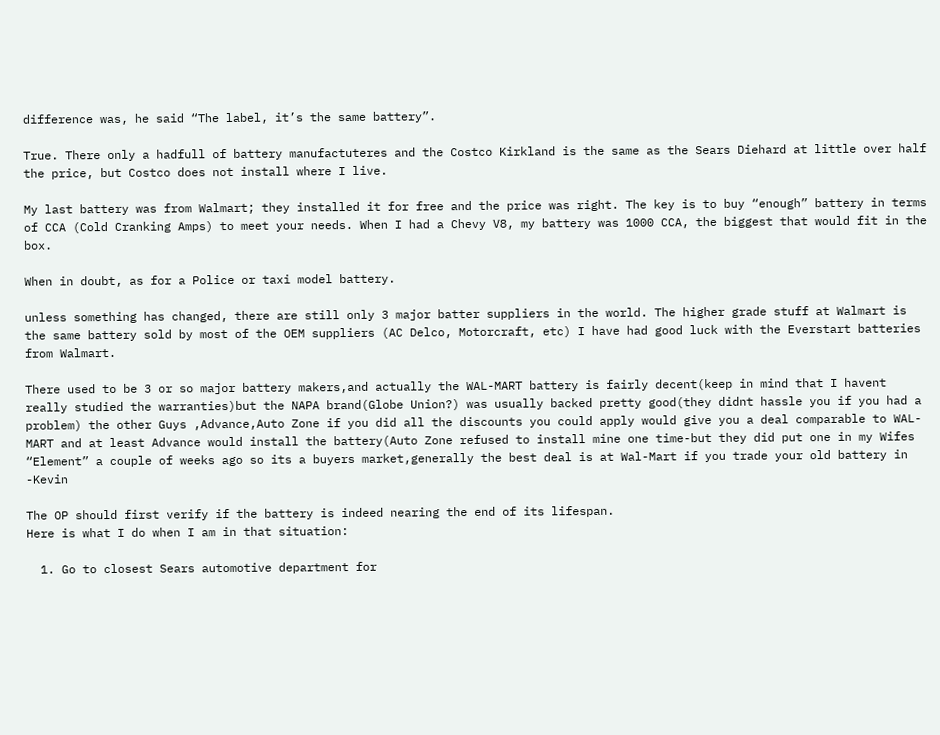difference was, he said “The label, it’s the same battery”.

True. There only a hadfull of battery manufactuteres and the Costco Kirkland is the same as the Sears Diehard at little over half the price, but Costco does not install where I live.

My last battery was from Walmart; they installed it for free and the price was right. The key is to buy “enough” battery in terms of CCA (Cold Cranking Amps) to meet your needs. When I had a Chevy V8, my battery was 1000 CCA, the biggest that would fit in the box.

When in doubt, as for a Police or taxi model battery.

unless something has changed, there are still only 3 major batter suppliers in the world. The higher grade stuff at Walmart is the same battery sold by most of the OEM suppliers (AC Delco, Motorcraft, etc) I have had good luck with the Everstart batteries from Walmart.

There used to be 3 or so major battery makers,and actually the WAL-MART battery is fairly decent(keep in mind that I havent really studied the warranties)but the NAPA brand(Globe Union?) was usually backed pretty good(they didnt hassle you if you had a problem) the other Guys ,Advance,Auto Zone if you did all the discounts you could apply would give you a deal comparable to WAL-MART and at least Advance would install the battery(Auto Zone refused to install mine one time-but they did put one in my Wifes “Element” a couple of weeks ago so its a buyers market,generally the best deal is at Wal-Mart if you trade your old battery in -Kevin

The OP should first verify if the battery is indeed nearing the end of its lifespan.
Here is what I do when I am in that situation:

  1. Go to closest Sears automotive department for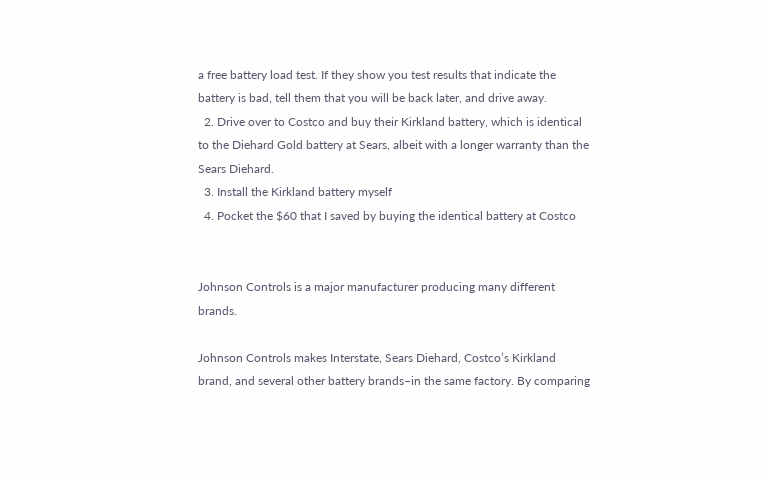a free battery load test. If they show you test results that indicate the battery is bad, tell them that you will be back later, and drive away.
  2. Drive over to Costco and buy their Kirkland battery, which is identical to the Diehard Gold battery at Sears, albeit with a longer warranty than the Sears Diehard.
  3. Install the Kirkland battery myself
  4. Pocket the $60 that I saved by buying the identical battery at Costco


Johnson Controls is a major manufacturer producing many different brands.

Johnson Controls makes Interstate, Sears Diehard, Costco’s Kirkland brand, and several other battery brands–in the same factory. By comparing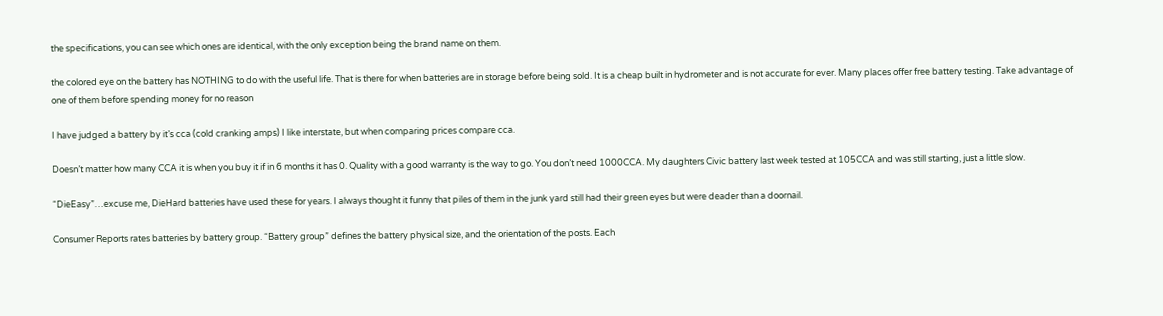the specifications, you can see which ones are identical, with the only exception being the brand name on them.

the colored eye on the battery has NOTHING to do with the useful life. That is there for when batteries are in storage before being sold. It is a cheap built in hydrometer and is not accurate for ever. Many places offer free battery testing. Take advantage of one of them before spending money for no reason

I have judged a battery by it’s cca (cold cranking amps) I like interstate, but when comparing prices compare cca.

Doesn’t matter how many CCA it is when you buy it if in 6 months it has 0. Quality with a good warranty is the way to go. You don’t need 1000CCA. My daughters Civic battery last week tested at 105CCA and was still starting, just a little slow.

“DieEasy”…excuse me, DieHard batteries have used these for years. I always thought it funny that piles of them in the junk yard still had their green eyes but were deader than a doornail.

Consumer Reports rates batteries by battery group. “Battery group” defines the battery physical size, and the orientation of the posts. Each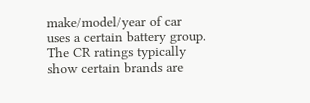make/model/year of car uses a certain battery group. The CR ratings typically show certain brands are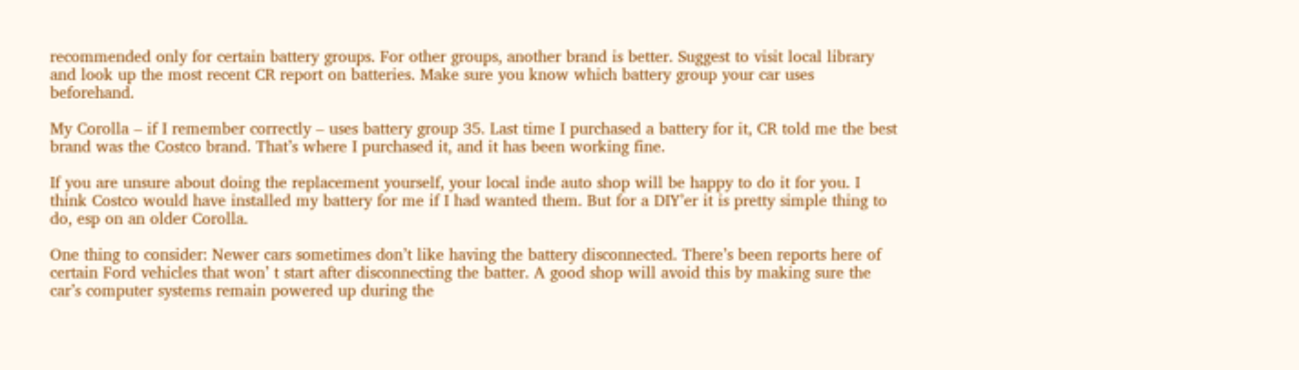recommended only for certain battery groups. For other groups, another brand is better. Suggest to visit local library and look up the most recent CR report on batteries. Make sure you know which battery group your car uses beforehand.

My Corolla – if I remember correctly – uses battery group 35. Last time I purchased a battery for it, CR told me the best brand was the Costco brand. That’s where I purchased it, and it has been working fine.

If you are unsure about doing the replacement yourself, your local inde auto shop will be happy to do it for you. I think Costco would have installed my battery for me if I had wanted them. But for a DIY’er it is pretty simple thing to do, esp on an older Corolla.

One thing to consider: Newer cars sometimes don’t like having the battery disconnected. There’s been reports here of certain Ford vehicles that won’ t start after disconnecting the batter. A good shop will avoid this by making sure the car’s computer systems remain powered up during the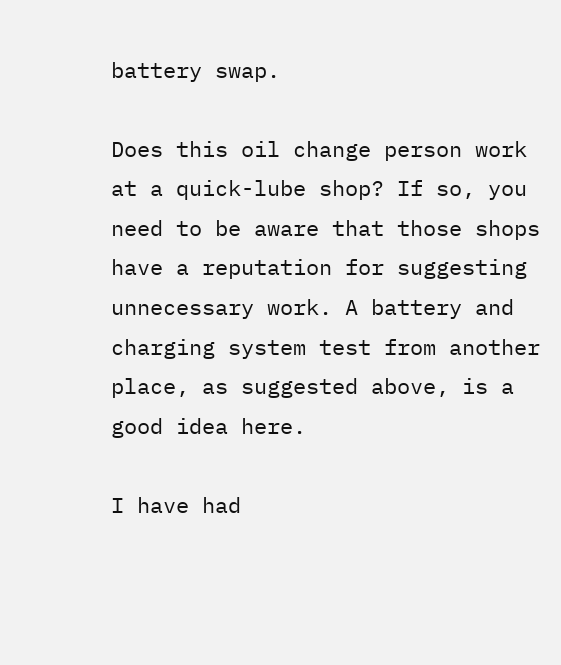battery swap.

Does this oil change person work at a quick-lube shop? If so, you need to be aware that those shops have a reputation for suggesting unnecessary work. A battery and charging system test from another place, as suggested above, is a good idea here.

I have had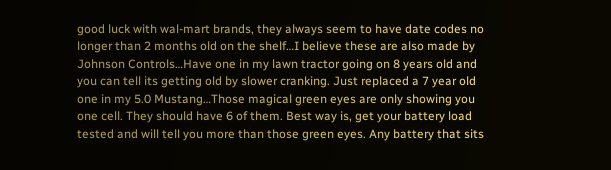good luck with wal-mart brands, they always seem to have date codes no longer than 2 months old on the shelf…I believe these are also made by Johnson Controls…Have one in my lawn tractor going on 8 years old and you can tell its getting old by slower cranking. Just replaced a 7 year old one in my 5.0 Mustang…Those magical green eyes are only showing you one cell. They should have 6 of them. Best way is, get your battery load tested and will tell you more than those green eyes. Any battery that sits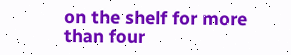on the shelf for more than four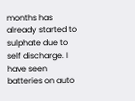months has already started to sulphate due to self discharge. I have seen batteries on auto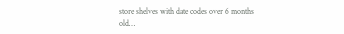store shelves with date codes over 6 months old…